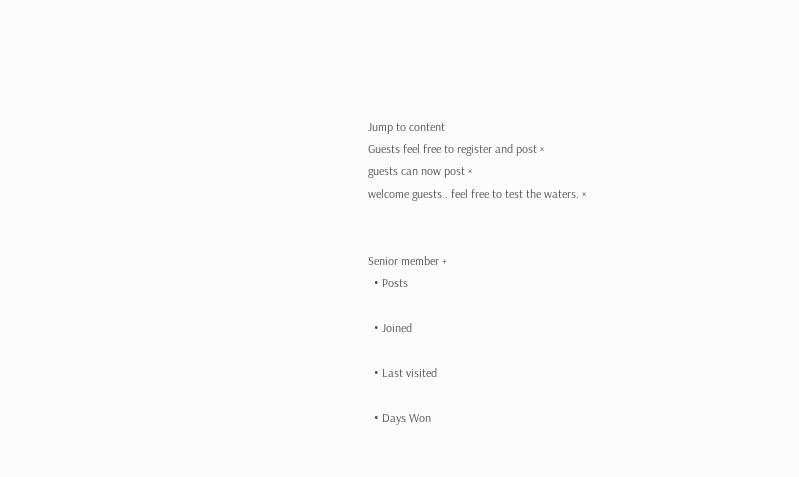Jump to content
Guests feel free to register and post ×
guests can now post ×
welcome guests . feel free to test the waters. ×


Senior member +
  • Posts

  • Joined

  • Last visited

  • Days Won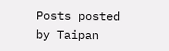Posts posted by Taipan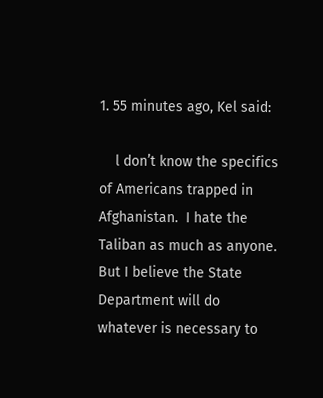1. 55 minutes ago, Kel said:

    l don’t know the specifics of Americans trapped in Afghanistan.  I hate the Taliban as much as anyone.  But I believe the State Department will do whatever is necessary to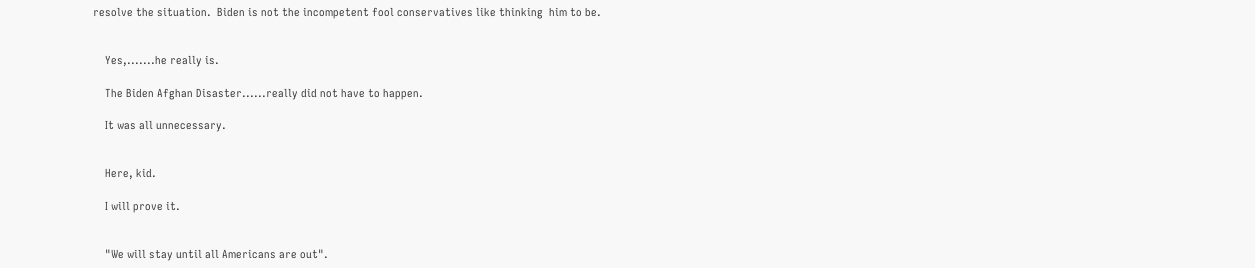resolve the situation.  Biden is not the incompetent fool conservatives like thinking  him to be.


    Yes,.......he really is.

    The Biden Afghan Disaster......really did not have to happen.

    It was all unnecessary.


    Here, kid.

    I will prove it.


    "We will stay until all Americans are out".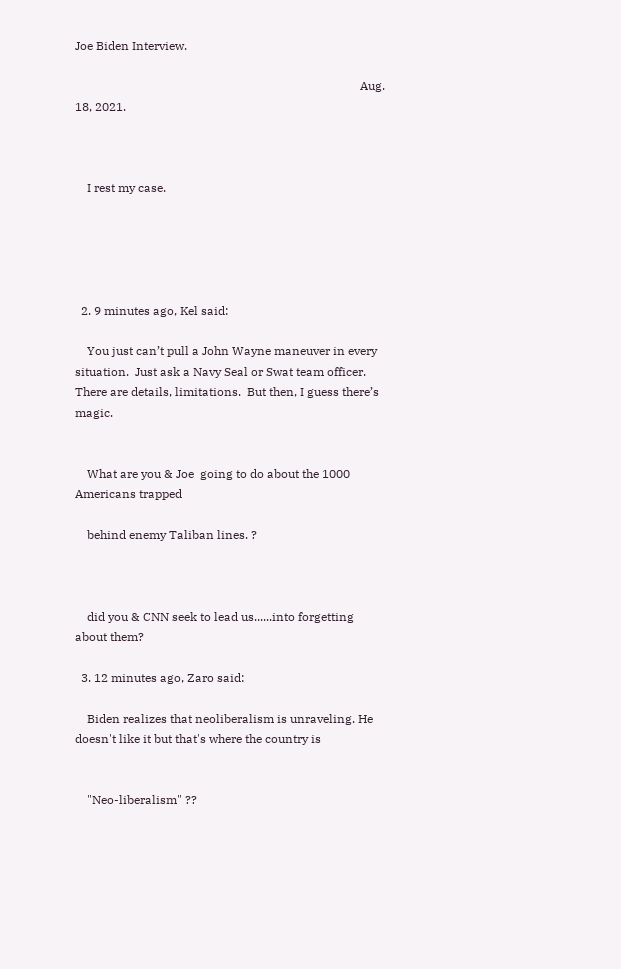Joe Biden Interview.

                                                                                               Aug. 18, 2021.



    I rest my case.





  2. 9 minutes ago, Kel said:

    You just can’t pull a John Wayne maneuver in every situation.  Just ask a Navy Seal or Swat team officer.  There are details, limitations.  But then, I guess there’s magic.


    What are you & Joe  going to do about the 1000 Americans trapped

    behind enemy Taliban lines. ?



    did you & CNN seek to lead us......into forgetting about them?

  3. 12 minutes ago, Zaro said:

    Biden realizes that neoliberalism is unraveling. He doesn't like it but that's where the country is


    "Neo-liberalism" ??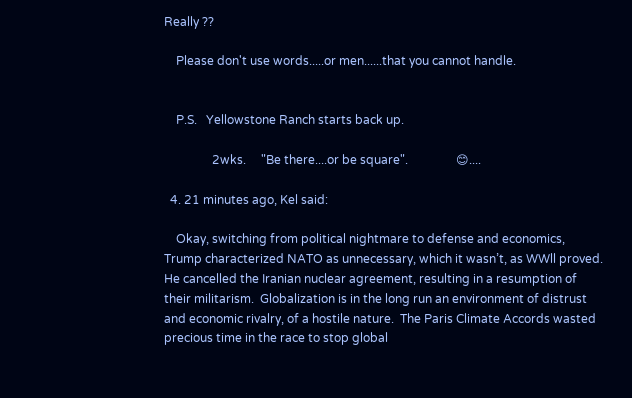Really ??

    Please don't use words.....or men......that you cannot handle.


    P.S.   Yellowstone Ranch starts back up.

                2wks.     "Be there....or be square".                😊....

  4. 21 minutes ago, Kel said:

    Okay, switching from political nightmare to defense and economics, Trump characterized NATO as unnecessary, which it wasn’t, as WWll proved.  He cancelled the Iranian nuclear agreement, resulting in a resumption of their militarism.  Globalization is in the long run an environment of distrust and economic rivalry, of a hostile nature.  The Paris Climate Accords wasted precious time in the race to stop global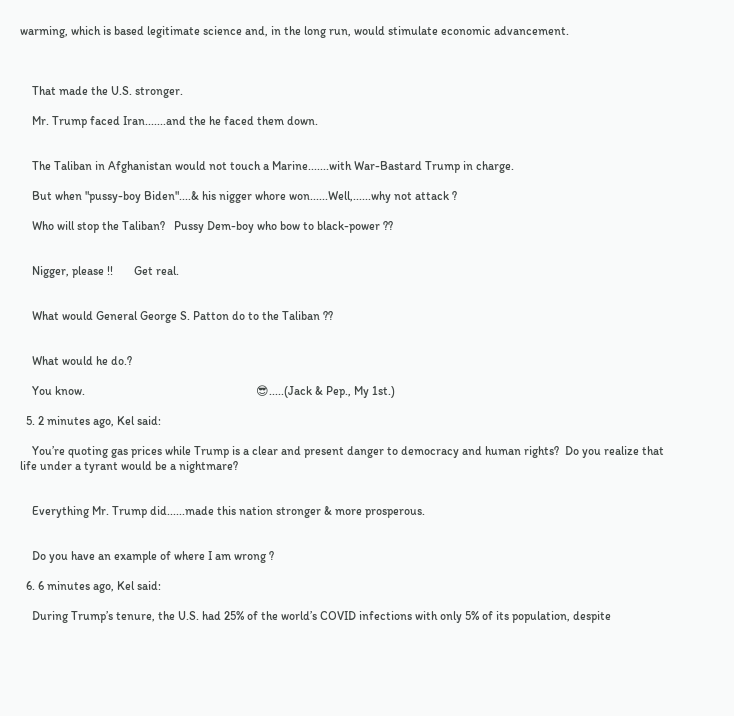warming, which is based legitimate science and, in the long run, would stimulate economic advancement.



    That made the U.S. stronger.

    Mr. Trump faced Iran.......and the he faced them down.


    The Taliban in Afghanistan would not touch a Marine.......with War-Bastard Trump in charge.

    But when "pussy-boy Biden"....& his nigger whore won......Well,......why not attack ?

    Who will stop the Taliban?   Pussy Dem-boy who bow to black-power ??


    Nigger, please !!       Get real.


    What would General George S. Patton do to the Taliban ??


    What would he do.?

    You know.                                                         😎.....(Jack & Pep., My 1st.)

  5. 2 minutes ago, Kel said:

    You’re quoting gas prices while Trump is a clear and present danger to democracy and human rights?  Do you realize that life under a tyrant would be a nightmare?


    Everything Mr. Trump did......made this nation stronger & more prosperous.


    Do you have an example of where I am wrong ?

  6. 6 minutes ago, Kel said:

    During Trump’s tenure, the U.S. had 25% of the world’s COVID infections with only 5% of its population, despite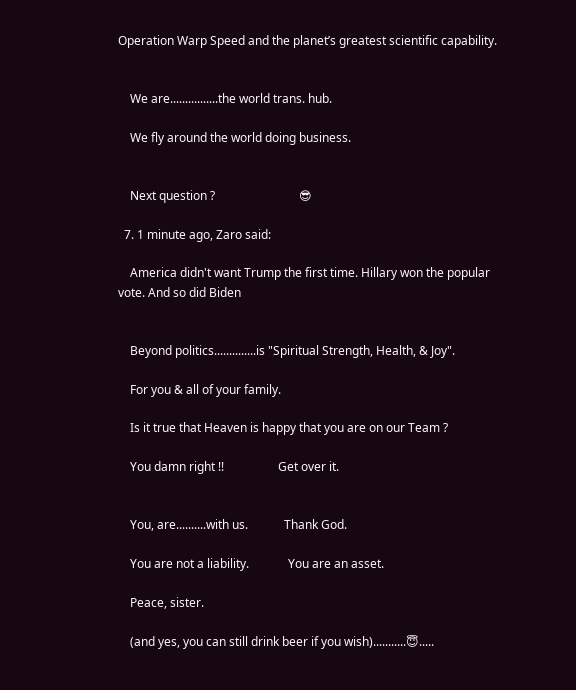Operation Warp Speed and the planet’s greatest scientific capability.


    We are................the world trans. hub.

    We fly around the world doing business.


    Next question ?                            😎

  7. 1 minute ago, Zaro said:

    America didn't want Trump the first time. Hillary won the popular vote. And so did Biden


    Beyond politics..............is "Spiritual Strength, Health, & Joy".

    For you & all of your family.

    Is it true that Heaven is happy that you are on our Team ?

    You damn right !!                  Get over it.


    You, are..........with us.            Thank God.

    You are not a liability.             You are an asset.

    Peace, sister.

    (and yes, you can still drink beer if you wish)...........😇.....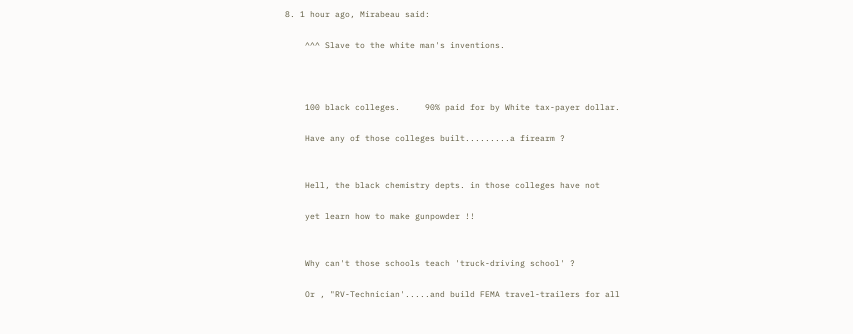8. 1 hour ago, Mirabeau said:

    ^^^ Slave to the white man's inventions.



    100 black colleges.     90% paid for by White tax-payer dollar.

    Have any of those colleges built.........a firearm ?


    Hell, the black chemistry depts. in those colleges have not

    yet learn how to make gunpowder !!


    Why can't those schools teach 'truck-driving school' ?

    Or , "RV-Technician'.....and build FEMA travel-trailers for all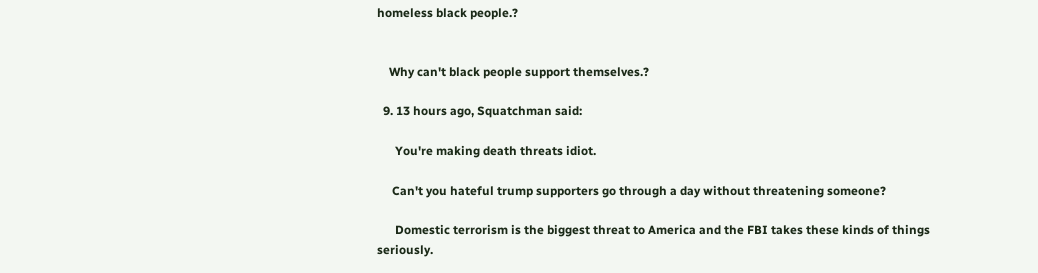homeless black people.?


    Why can't black people support themselves.?

  9. 13 hours ago, Squatchman said:

      You're making death threats idiot.

     Can't you hateful trump supporters go through a day without threatening someone?

      Domestic terrorism is the biggest threat to America and the FBI takes these kinds of things seriously.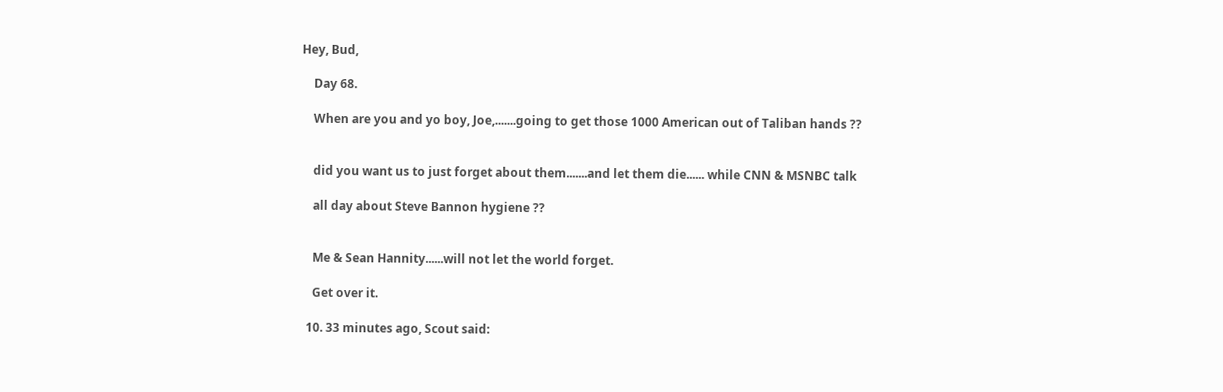Hey, Bud,

    Day 68.

    When are you and yo boy, Joe,.......going to get those 1000 American out of Taliban hands ??


    did you want us to just forget about them.......and let them die...... while CNN & MSNBC talk

    all day about Steve Bannon hygiene ??


    Me & Sean Hannity......will not let the world forget.

    Get over it.

  10. 33 minutes ago, Scout said: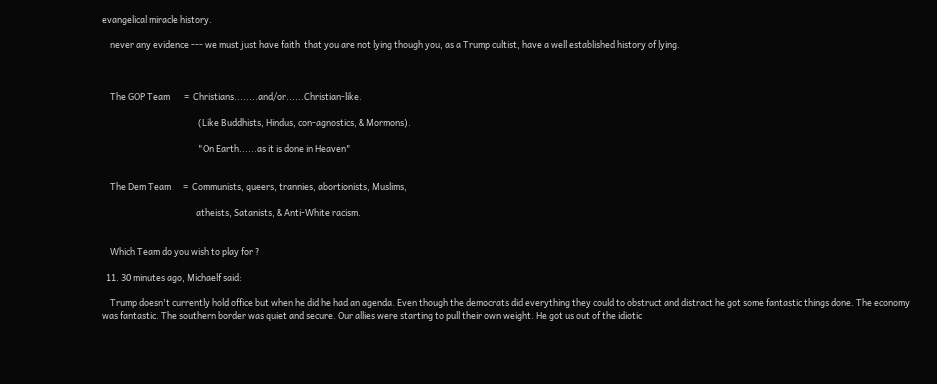evangelical miracle history.

    never any evidence --- we must just have faith  that you are not lying though you, as a Trump cultist, have a well established history of lying.



    The GOP Team       =  Christians........and/or......Christian-like.

                                                (Like Buddhists, Hindus, con-agnostics, & Mormons).

                                                "On Earth......as it is done in Heaven"


    The Dem Team      =  Communists, queers, trannies, abortionists, Muslims,

                                               atheists, Satanists, & Anti-White racism.


    Which Team do you wish to play for ?

  11. 30 minutes ago, Michaelf said:

    Trump doesn't currently hold office but when he did he had an agenda. Even though the democrats did everything they could to obstruct and distract he got some fantastic things done. The economy was fantastic. The southern border was quiet and secure. Our allies were starting to pull their own weight. He got us out of the idiotic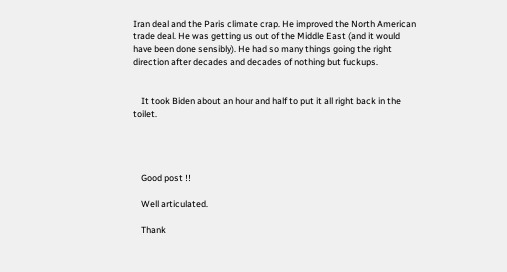Iran deal and the Paris climate crap. He improved the North American trade deal. He was getting us out of the Middle East (and it would have been done sensibly). He had so many things going the right direction after decades and decades of nothing but fuckups.


    It took Biden about an hour and half to put it all right back in the toilet.




    Good post !!

    Well articulated.

    Thank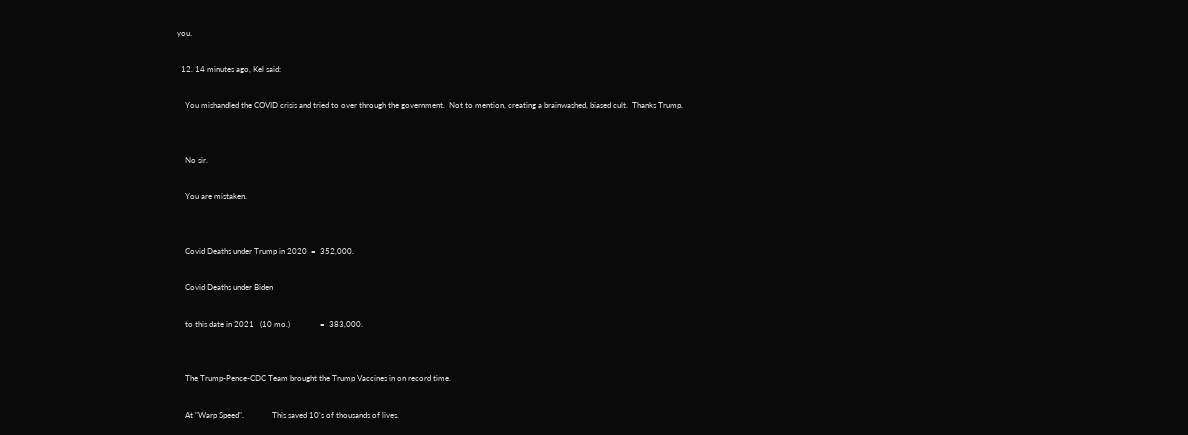you.

  12. 14 minutes ago, Kel said:

    You mishandled the COVID crisis and tried to over through the government.  Not to mention, creating a brainwashed, biased cult.  Thanks Trump.


    No sir.

    You are mistaken.


    Covid Deaths under Trump in 2020  =  352,000.

    Covid Deaths under Biden

    to this date in 2021   (10 mo.)               =  383,000.


    The Trump-Pence-CDC Team brought the Trump Vaccines in on record time.

    At "Warp Speed".              This saved 10's of thousands of lives.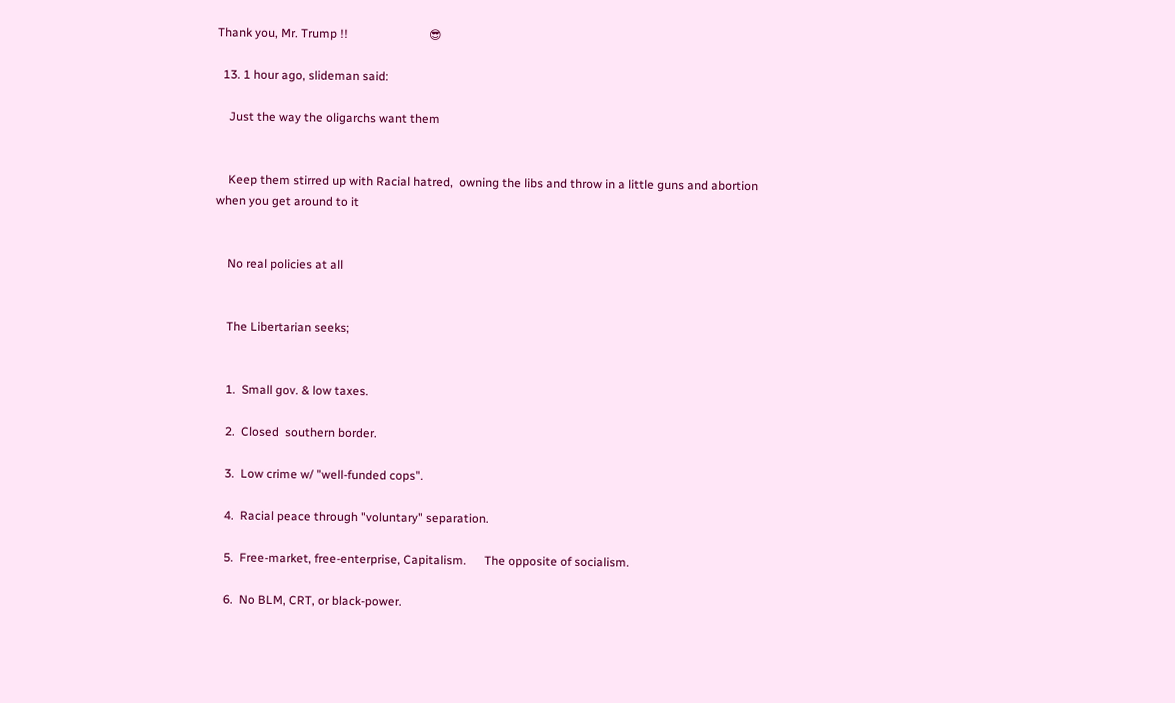Thank you, Mr. Trump !!                           😎

  13. 1 hour ago, slideman said:

    Just the way the oligarchs want them


    Keep them stirred up with Racial hatred,  owning the libs and throw in a little guns and abortion when you get around to it


    No real policies at all


    The Libertarian seeks;


    1.  Small gov. & low taxes.

    2.  Closed  southern border.

    3.  Low crime w/ "well-funded cops".

    4.  Racial peace through "voluntary" separation.

    5.  Free-market, free-enterprise, Capitalism.      The opposite of socialism.

    6.  No BLM, CRT, or black-power.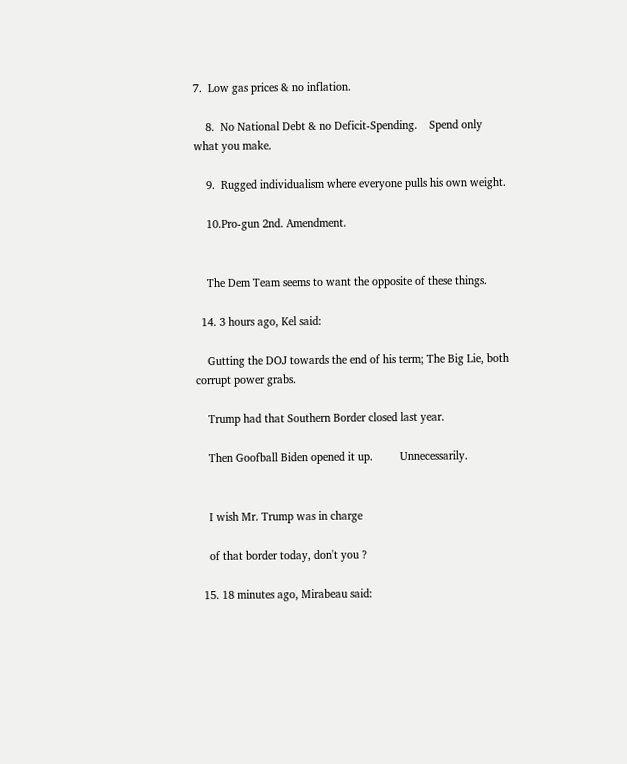7.  Low gas prices & no inflation.

    8.  No National Debt & no Deficit-Spending.    Spend only what you make.

    9.  Rugged individualism where everyone pulls his own weight.

    10.Pro-gun 2nd. Amendment.


    The Dem Team seems to want the opposite of these things.

  14. 3 hours ago, Kel said:

    Gutting the DOJ towards the end of his term; The Big Lie, both corrupt power grabs.

    Trump had that Southern Border closed last year.

    Then Goofball Biden opened it up.         Unnecessarily.


    I wish Mr. Trump was in charge

    of that border today, don't you ?

  15. 18 minutes ago, Mirabeau said: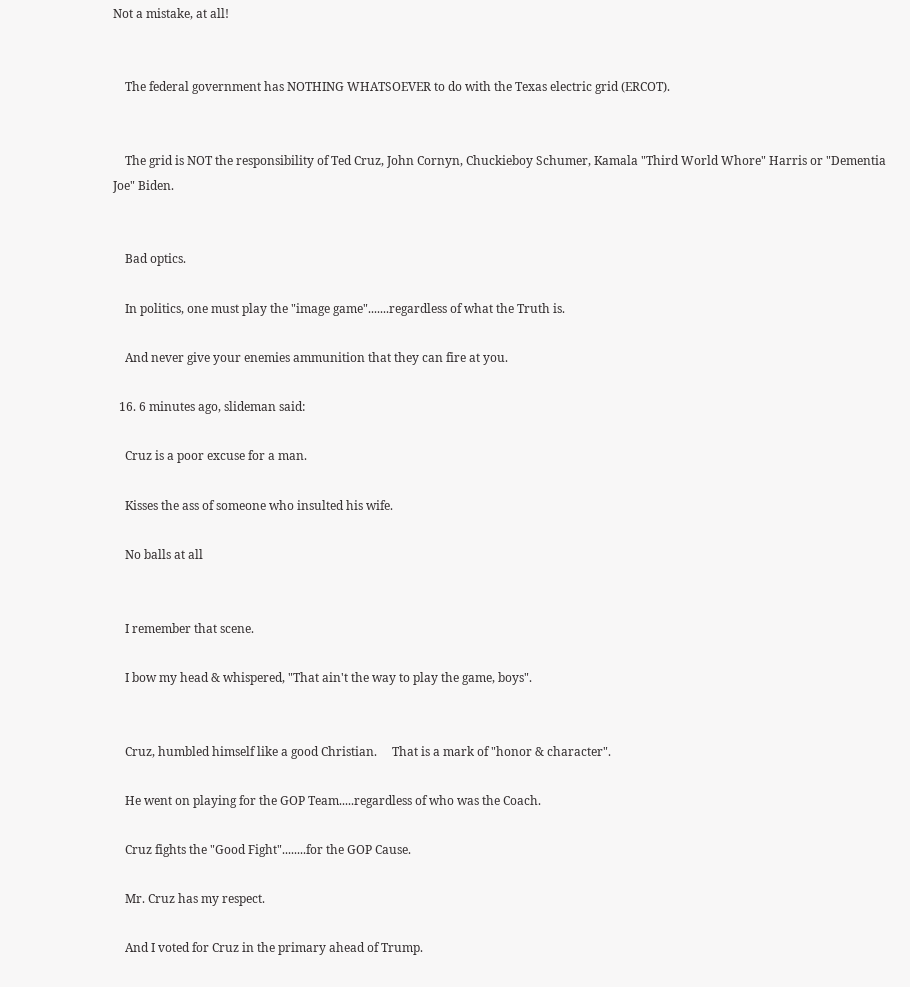Not a mistake, at all!


    The federal government has NOTHING WHATSOEVER to do with the Texas electric grid (ERCOT).


    The grid is NOT the responsibility of Ted Cruz, John Cornyn, Chuckieboy Schumer, Kamala "Third World Whore" Harris or "Dementia Joe" Biden.


    Bad optics.

    In politics, one must play the "image game".......regardless of what the Truth is.

    And never give your enemies ammunition that they can fire at you.

  16. 6 minutes ago, slideman said:

    Cruz is a poor excuse for a man.

    Kisses the ass of someone who insulted his wife.

    No balls at all


    I remember that scene.

    I bow my head & whispered, "That ain't the way to play the game, boys".


    Cruz, humbled himself like a good Christian.     That is a mark of "honor & character".

    He went on playing for the GOP Team.....regardless of who was the Coach.

    Cruz fights the "Good Fight"........for the GOP Cause.

    Mr. Cruz has my respect.

    And I voted for Cruz in the primary ahead of Trump.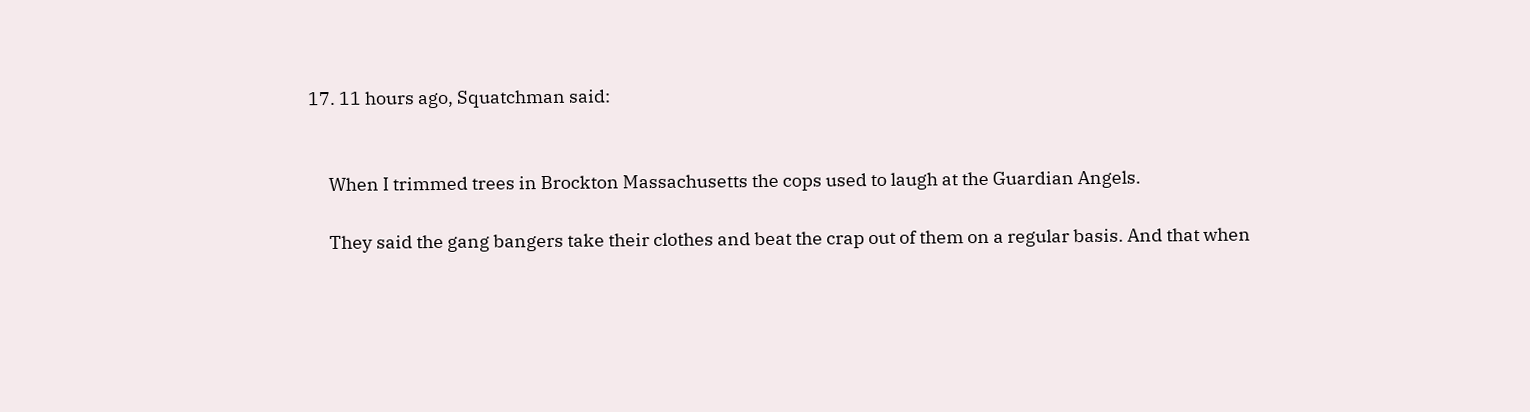17. 11 hours ago, Squatchman said:


     When I trimmed trees in Brockton Massachusetts the cops used to laugh at the Guardian Angels.

     They said the gang bangers take their clothes and beat the crap out of them on a regular basis. And that when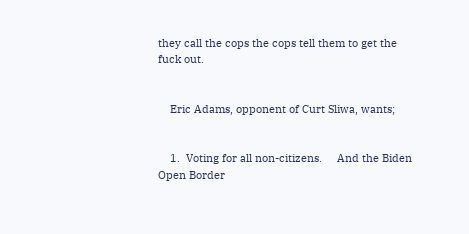they call the cops the cops tell them to get the fuck out.


    Eric Adams, opponent of Curt Sliwa, wants;


    1.  Voting for all non-citizens.     And the Biden Open Border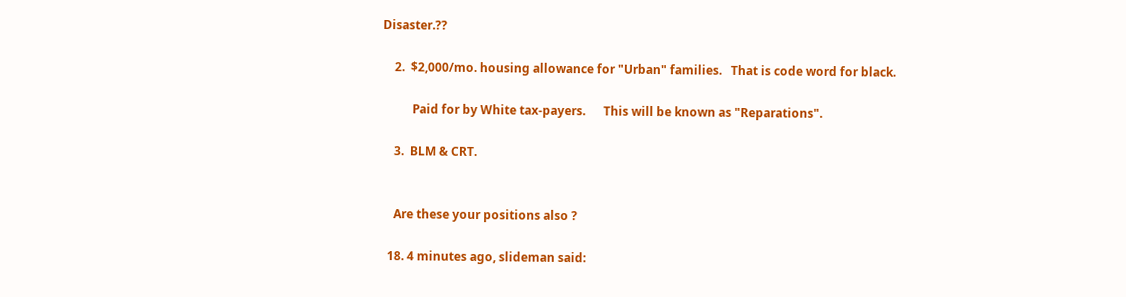Disaster.??

    2.  $2,000/mo. housing allowance for "Urban" families.   That is code word for black.

          Paid for by White tax-payers.      This will be known as "Reparations".

    3.  BLM & CRT.


    Are these your positions also ?

  18. 4 minutes ago, slideman said: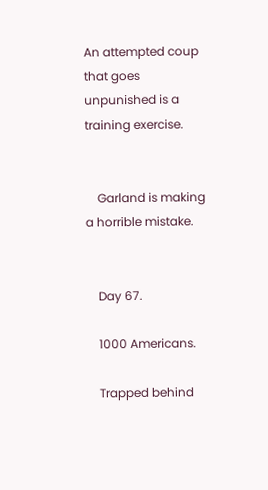An attempted coup that goes unpunished is a training exercise.


    Garland is making a horrible mistake.


    Day 67.

    1000 Americans.

    Trapped behind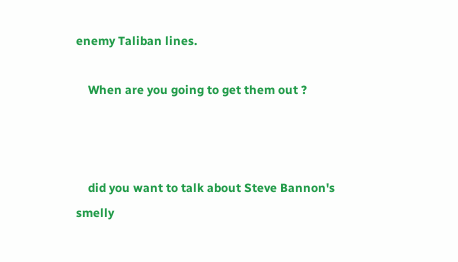enemy Taliban lines.

    When are you going to get them out ?



    did you want to talk about Steve Bannon's smelly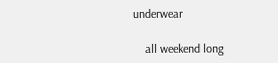underwear

    all weekend long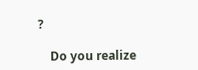?

    Do you realize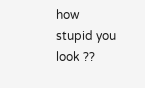how stupid you look ??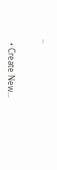..


  • Create New...